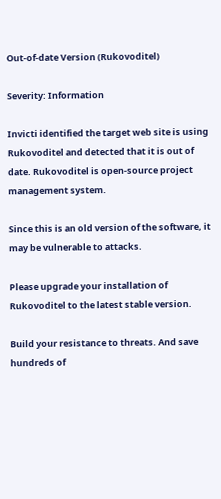Out-of-date Version (Rukovoditel)

Severity: Information

Invicti identified the target web site is using Rukovoditel and detected that it is out of date. Rukovoditel is open-source project management system.

Since this is an old version of the software, it may be vulnerable to attacks.

Please upgrade your installation of Rukovoditel to the latest stable version.

Build your resistance to threats. And save hundreds of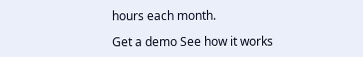hours each month.

Get a demo See how it works